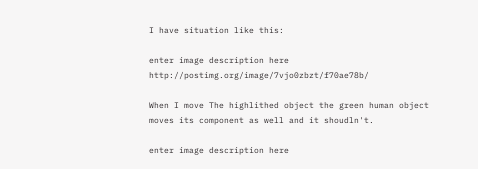I have situation like this:

enter image description here http://postimg.org/image/7vjo0zbzt/f70ae78b/

When I move The highlithed object the green human object moves its component as well and it shoudln't.

enter image description here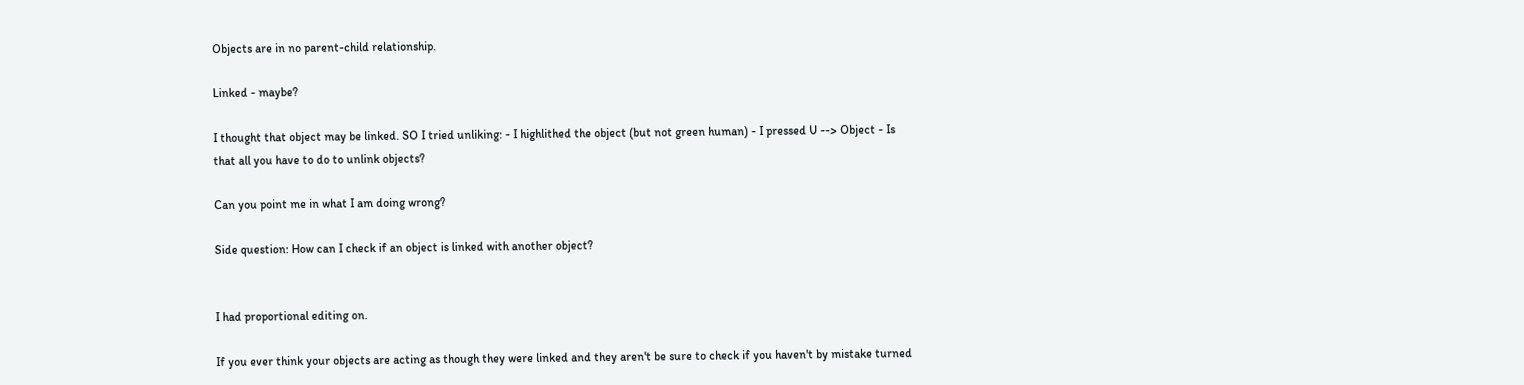Objects are in no parent-child relationship.

Linked - maybe?

I thought that object may be linked. SO I tried unliking: - I highlithed the object (but not green human) - I pressed U --> Object - Is that all you have to do to unlink objects?

Can you point me in what I am doing wrong?

Side question: How can I check if an object is linked with another object?


I had proportional editing on.

If you ever think your objects are acting as though they were linked and they aren't be sure to check if you haven't by mistake turned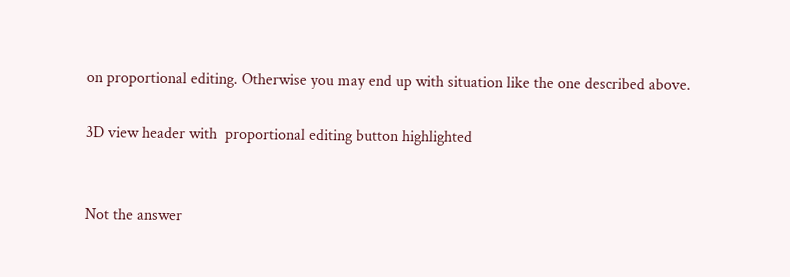on proportional editing. Otherwise you may end up with situation like the one described above.

3D view header with  proportional editing button highlighted


Not the answer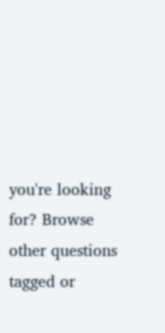you're looking for? Browse other questions tagged or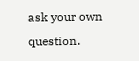ask your own question.